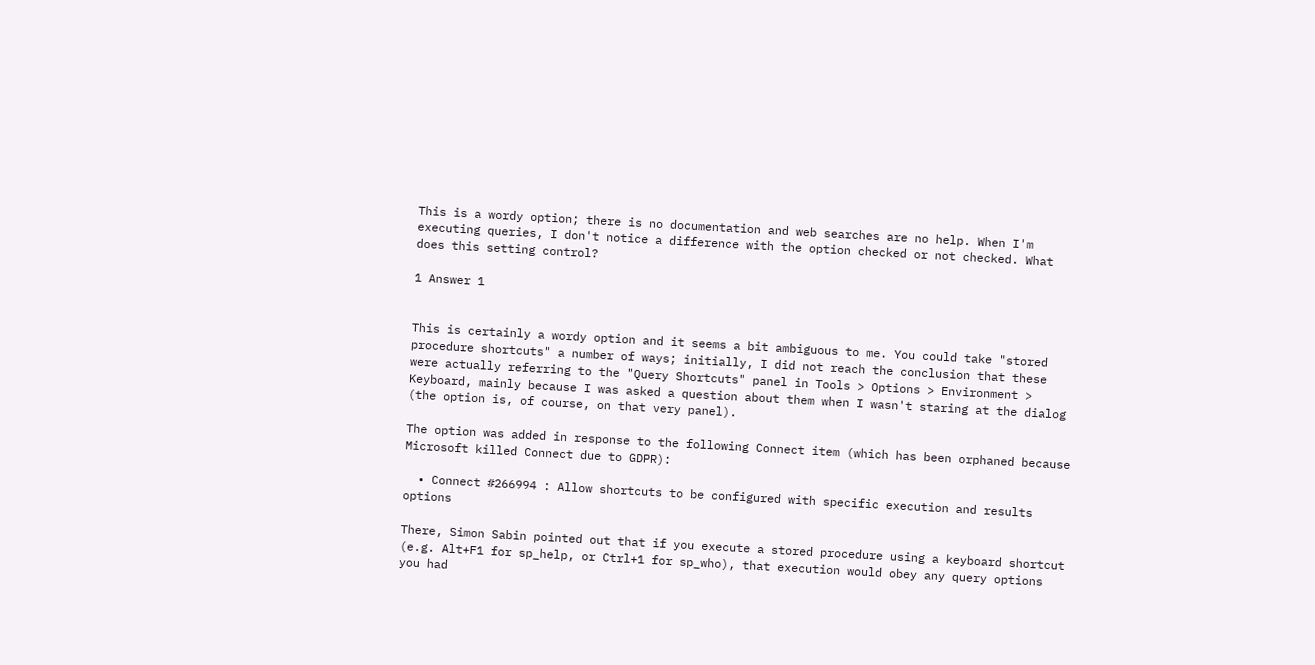This is a wordy option; there is no documentation and web searches are no help. When I'm executing queries, I don't notice a difference with the option checked or not checked. What does this setting control?

1 Answer 1


This is certainly a wordy option and it seems a bit ambiguous to me. You could take "stored procedure shortcuts" a number of ways; initially, I did not reach the conclusion that these were actually referring to the "Query Shortcuts" panel in Tools > Options > Environment > Keyboard, mainly because I was asked a question about them when I wasn't staring at the dialog (the option is, of course, on that very panel).

The option was added in response to the following Connect item (which has been orphaned because Microsoft killed Connect due to GDPR):

  • Connect #266994 : Allow shortcuts to be configured with specific execution and results options

There, Simon Sabin pointed out that if you execute a stored procedure using a keyboard shortcut (e.g. Alt+F1 for sp_help, or Ctrl+1 for sp_who), that execution would obey any query options you had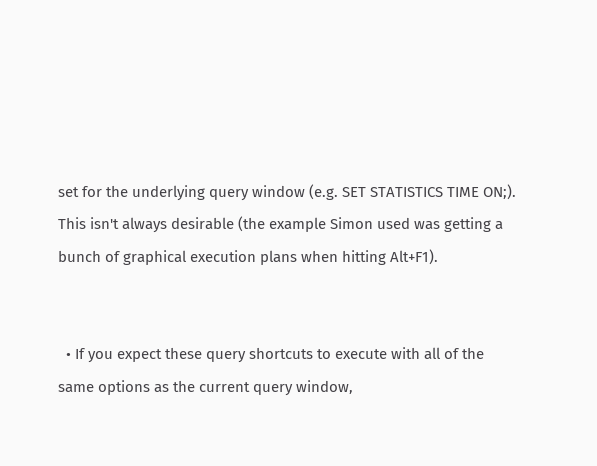set for the underlying query window (e.g. SET STATISTICS TIME ON;). This isn't always desirable (the example Simon used was getting a bunch of graphical execution plans when hitting Alt+F1).


  • If you expect these query shortcuts to execute with all of the same options as the current query window,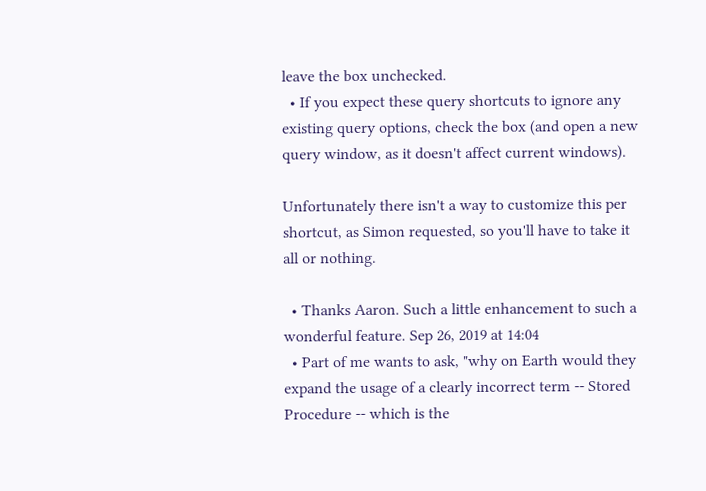leave the box unchecked.
  • If you expect these query shortcuts to ignore any existing query options, check the box (and open a new query window, as it doesn't affect current windows).

Unfortunately there isn't a way to customize this per shortcut, as Simon requested, so you'll have to take it all or nothing.

  • Thanks Aaron. Such a little enhancement to such a wonderful feature. Sep 26, 2019 at 14:04
  • Part of me wants to ask, "why on Earth would they expand the usage of a clearly incorrect term -- Stored Procedure -- which is the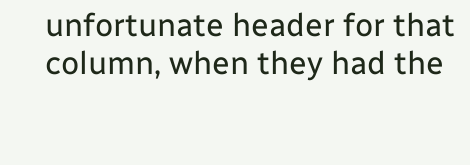unfortunate header for that column, when they had the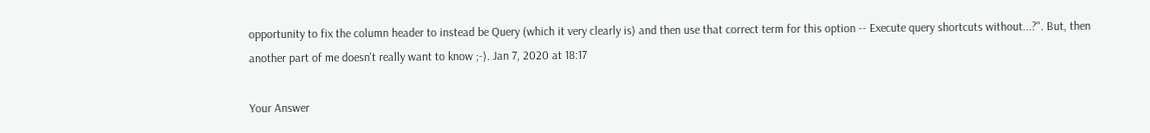opportunity to fix the column header to instead be Query (which it very clearly is) and then use that correct term for this option -- Execute query shortcuts without...?". But, then another part of me doesn't really want to know ;-). Jan 7, 2020 at 18:17

Your Answer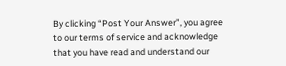By clicking “Post Your Answer”, you agree to our terms of service and acknowledge that you have read and understand our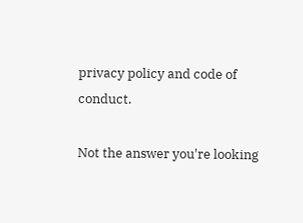privacy policy and code of conduct.

Not the answer you're looking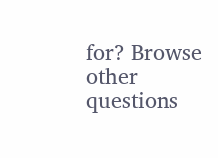for? Browse other questions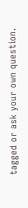tagged or ask your own question.